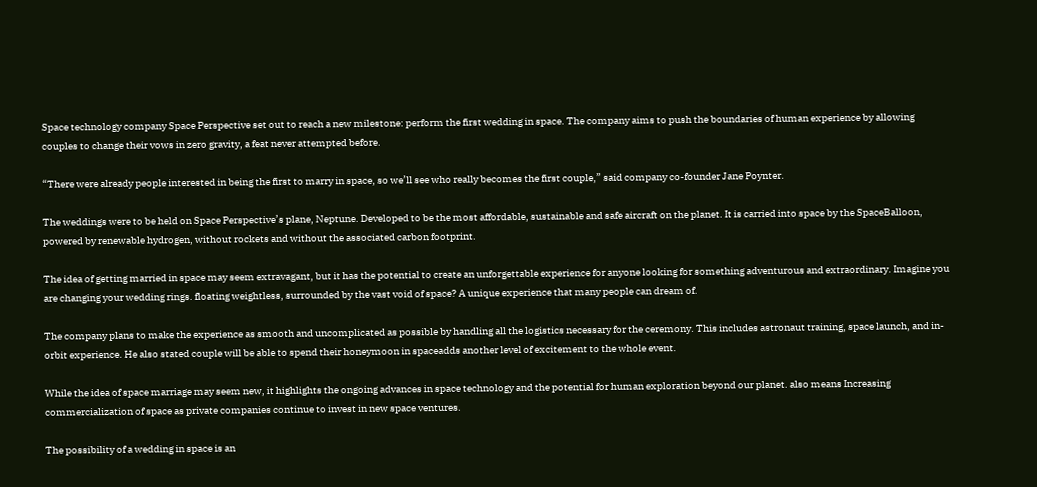Space technology company Space Perspective set out to reach a new milestone: perform the first wedding in space. The company aims to push the boundaries of human experience by allowing couples to change their vows in zero gravity, a feat never attempted before.

“There were already people interested in being the first to marry in space, so we’ll see who really becomes the first couple,” said company co-founder Jane Poynter.

The weddings were to be held on Space Perspective’s plane, Neptune. Developed to be the most affordable, sustainable and safe aircraft on the planet. It is carried into space by the SpaceBalloon, powered by renewable hydrogen, without rockets and without the associated carbon footprint.

The idea of getting married in space may seem extravagant, but it has the potential to create an unforgettable experience for anyone looking for something adventurous and extraordinary. Imagine you are changing your wedding rings. floating weightless, surrounded by the vast void of space? A unique experience that many people can dream of.

The company plans to make the experience as smooth and uncomplicated as possible by handling all the logistics necessary for the ceremony. This includes astronaut training, space launch, and in-orbit experience. He also stated couple will be able to spend their honeymoon in spaceadds another level of excitement to the whole event.

While the idea of space marriage may seem new, it highlights the ongoing advances in space technology and the potential for human exploration beyond our planet. also means Increasing commercialization of space as private companies continue to invest in new space ventures.

The possibility of a wedding in space is an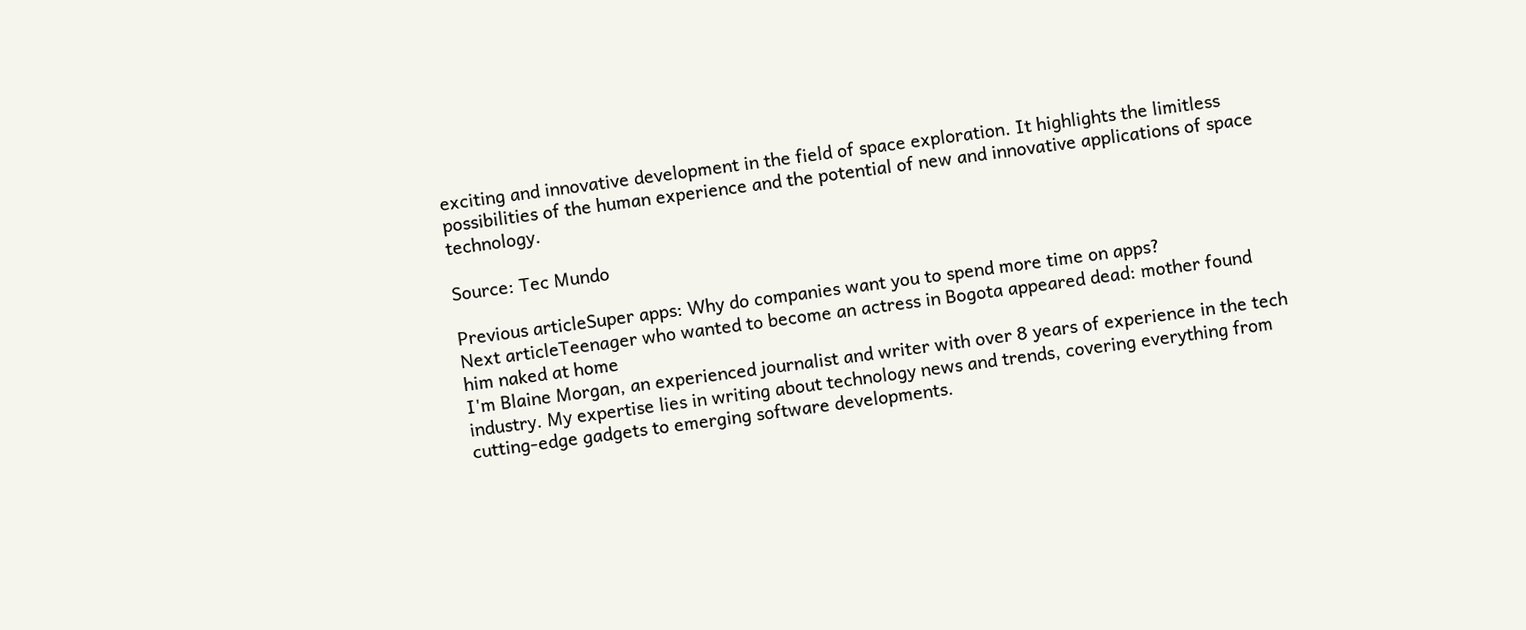exciting and innovative development in the field of space exploration. It highlights the limitless possibilities of the human experience and the potential of new and innovative applications of space technology.

Source: Tec Mundo

Previous articleSuper apps: Why do companies want you to spend more time on apps?
Next articleTeenager who wanted to become an actress in Bogota appeared dead: mother found him naked at home
I'm Blaine Morgan, an experienced journalist and writer with over 8 years of experience in the tech industry. My expertise lies in writing about technology news and trends, covering everything from cutting-edge gadgets to emerging software developments.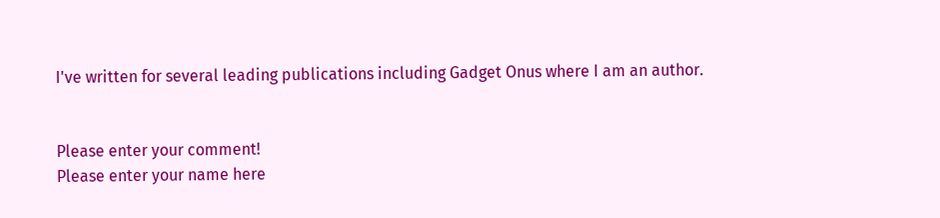I've written for several leading publications including Gadget Onus where I am an author.


Please enter your comment!
Please enter your name here